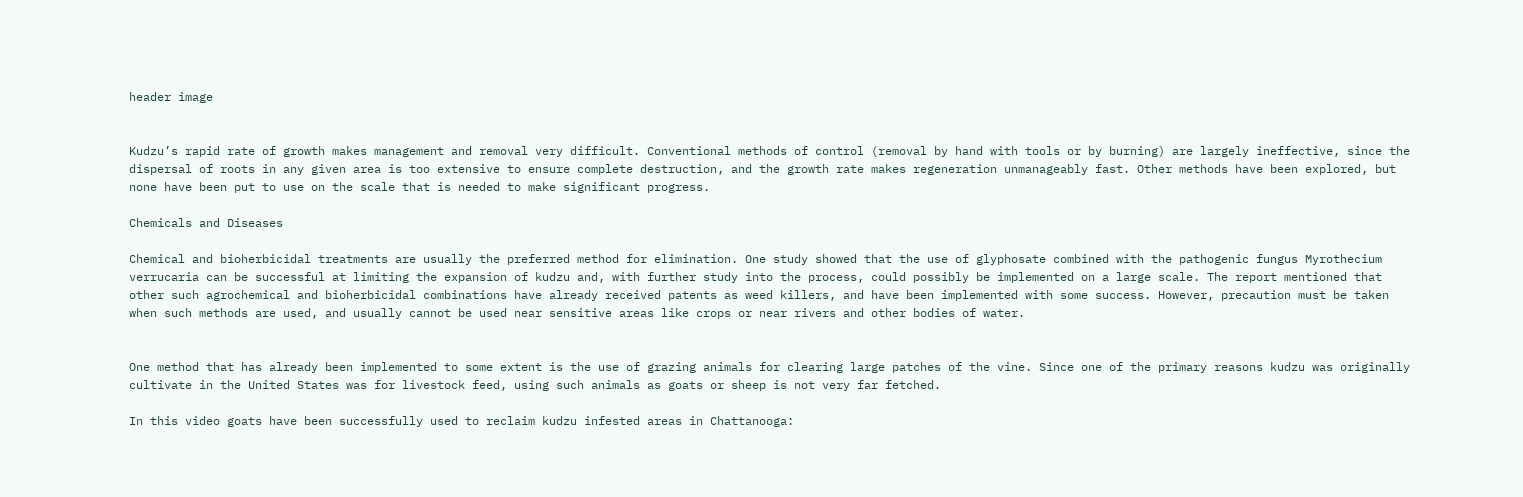header image


Kudzu’s rapid rate of growth makes management and removal very difficult. Conventional methods of control (removal by hand with tools or by burning) are largely ineffective, since the dispersal of roots in any given area is too extensive to ensure complete destruction, and the growth rate makes regeneration unmanageably fast. Other methods have been explored, but none have been put to use on the scale that is needed to make significant progress.

Chemicals and Diseases

Chemical and bioherbicidal treatments are usually the preferred method for elimination. One study showed that the use of glyphosate combined with the pathogenic fungus Myrothecium verrucaria can be successful at limiting the expansion of kudzu and, with further study into the process, could possibly be implemented on a large scale. The report mentioned that other such agrochemical and bioherbicidal combinations have already received patents as weed killers, and have been implemented with some success. However, precaution must be taken when such methods are used, and usually cannot be used near sensitive areas like crops or near rivers and other bodies of water.


One method that has already been implemented to some extent is the use of grazing animals for clearing large patches of the vine. Since one of the primary reasons kudzu was originally cultivate in the United States was for livestock feed, using such animals as goats or sheep is not very far fetched.

In this video goats have been successfully used to reclaim kudzu infested areas in Chattanooga: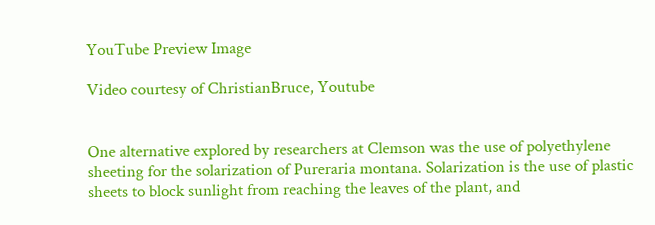YouTube Preview Image

Video courtesy of ChristianBruce, Youtube


One alternative explored by researchers at Clemson was the use of polyethylene sheeting for the solarization of Pureraria montana. Solarization is the use of plastic sheets to block sunlight from reaching the leaves of the plant, and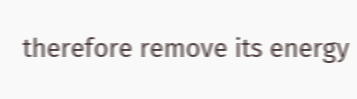therefore remove its energy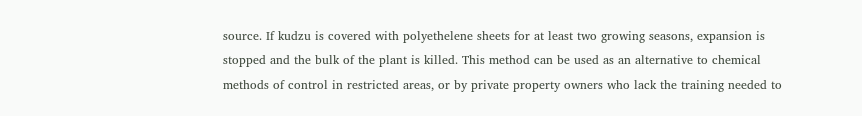source. If kudzu is covered with polyethelene sheets for at least two growing seasons, expansion is stopped and the bulk of the plant is killed. This method can be used as an alternative to chemical methods of control in restricted areas, or by private property owners who lack the training needed to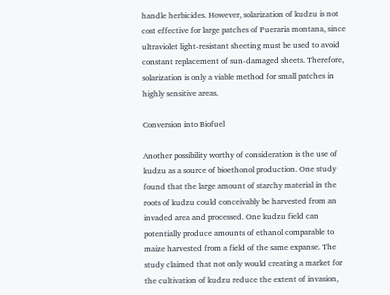handle herbicides. However, solarization of kudzu is not cost effective for large patches of Pueraria montana, since ultraviolet light-resistant sheeting must be used to avoid constant replacement of sun-damaged sheets. Therefore, solarization is only a viable method for small patches in highly sensitive areas.

Conversion into Biofuel

Another possibility worthy of consideration is the use of kudzu as a source of bioethonol production. One study found that the large amount of starchy material in the roots of kudzu could conceivably be harvested from an invaded area and processed. One kudzu field can potentially produce amounts of ethanol comparable to maize harvested from a field of the same expanse. The study claimed that not only would creating a market for the cultivation of kudzu reduce the extent of invasion,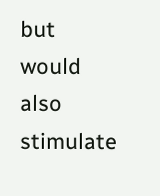but would also stimulate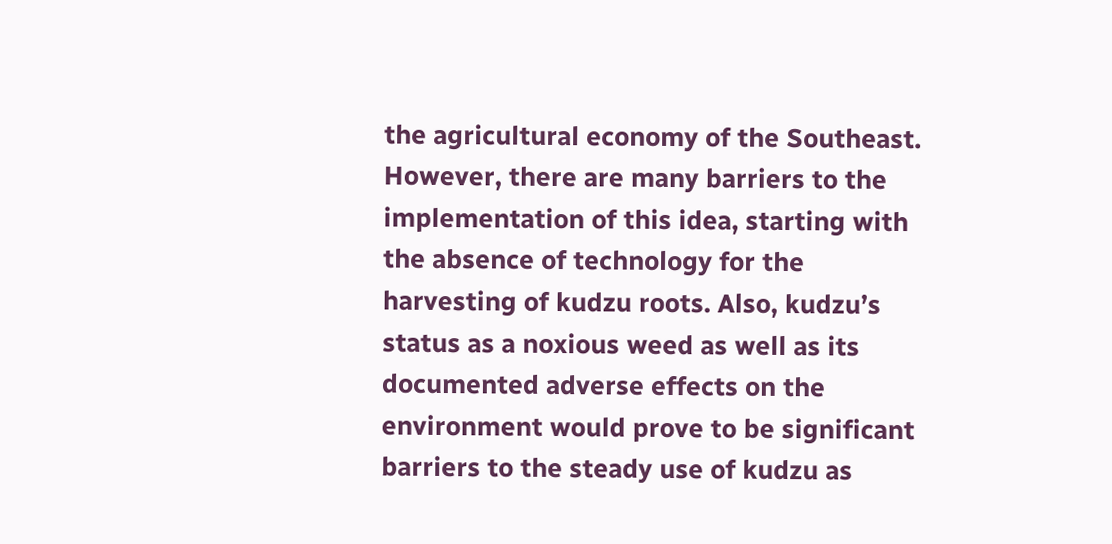the agricultural economy of the Southeast. However, there are many barriers to the implementation of this idea, starting with the absence of technology for the harvesting of kudzu roots. Also, kudzu’s status as a noxious weed as well as its documented adverse effects on the environment would prove to be significant barriers to the steady use of kudzu as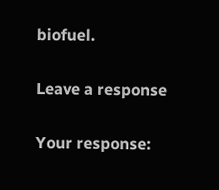biofuel.

Leave a response

Your response: